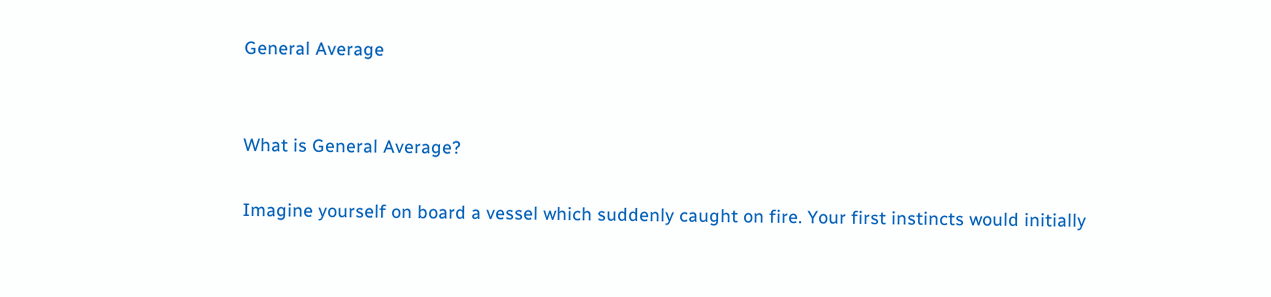General Average


What is General Average?

Imagine yourself on board a vessel which suddenly caught on fire. Your first instincts would initially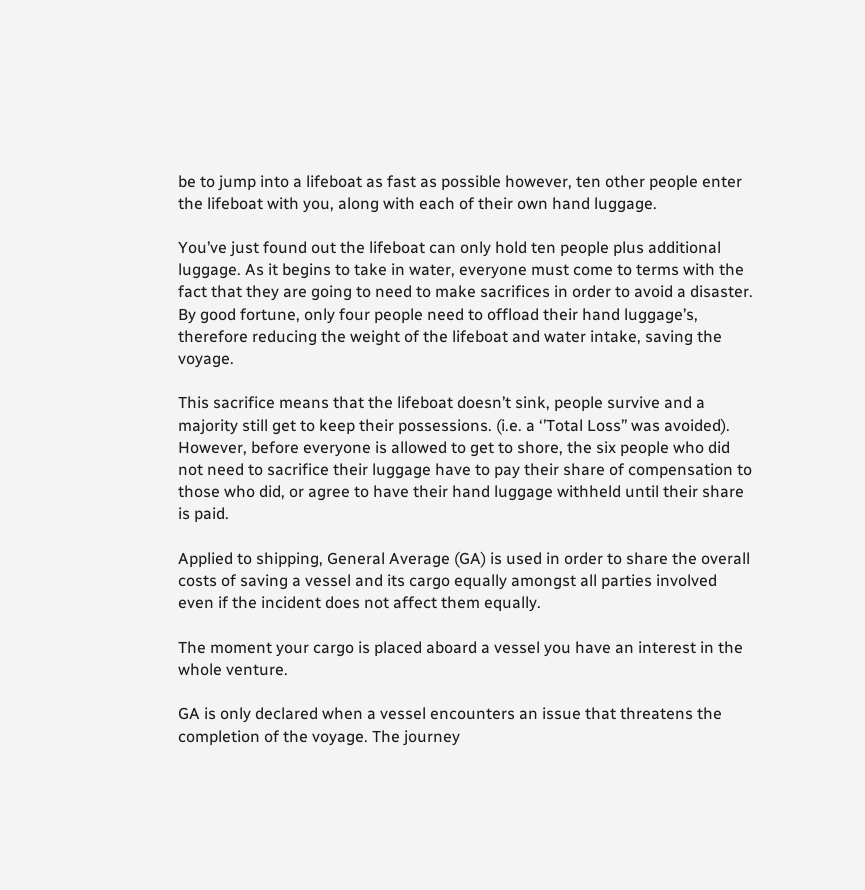be to jump into a lifeboat as fast as possible however, ten other people enter the lifeboat with you, along with each of their own hand luggage.

You’ve just found out the lifeboat can only hold ten people plus additional luggage. As it begins to take in water, everyone must come to terms with the fact that they are going to need to make sacrifices in order to avoid a disaster. By good fortune, only four people need to offload their hand luggage’s, therefore reducing the weight of the lifeboat and water intake, saving the voyage.

This sacrifice means that the lifeboat doesn’t sink, people survive and a majority still get to keep their possessions. (i.e. a ‘’Total Loss’’ was avoided). However, before everyone is allowed to get to shore, the six people who did not need to sacrifice their luggage have to pay their share of compensation to those who did, or agree to have their hand luggage withheld until their share is paid.

Applied to shipping, General Average (GA) is used in order to share the overall costs of saving a vessel and its cargo equally amongst all parties involved even if the incident does not affect them equally.

The moment your cargo is placed aboard a vessel you have an interest in the whole venture.

GA is only declared when a vessel encounters an issue that threatens the completion of the voyage. The journey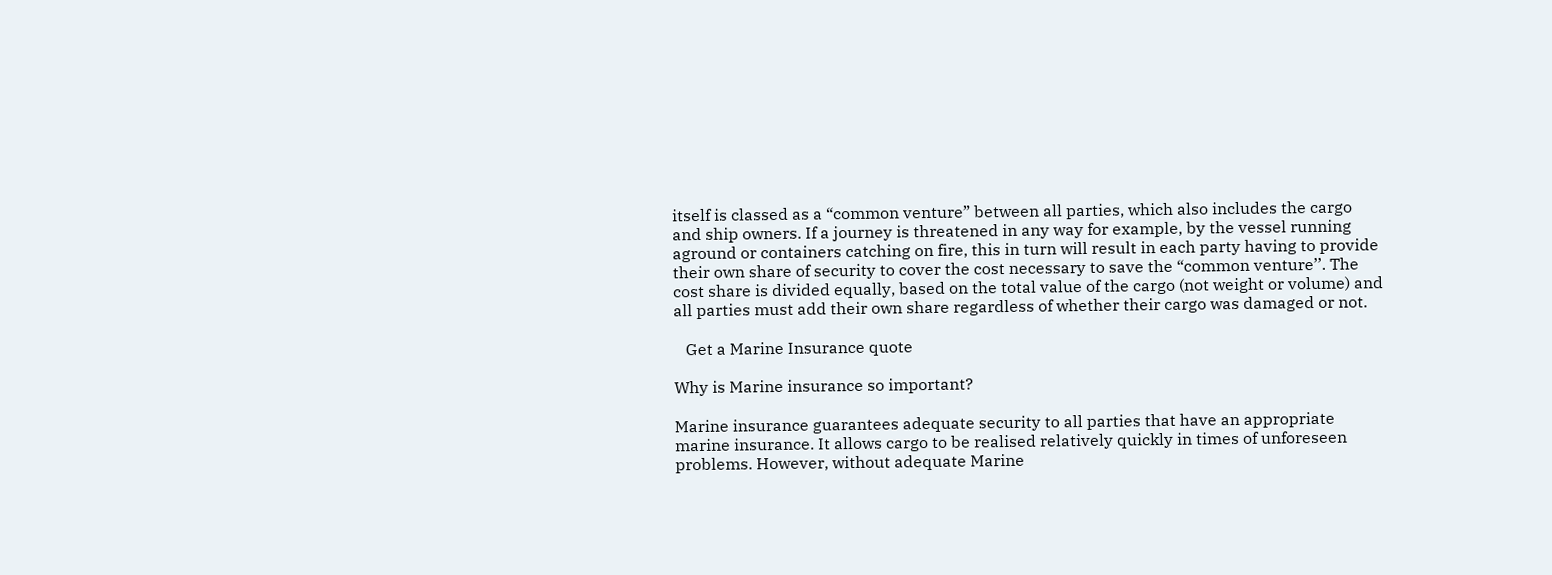itself is classed as a “common venture” between all parties, which also includes the cargo and ship owners. If a journey is threatened in any way for example, by the vessel running aground or containers catching on fire, this in turn will result in each party having to provide their own share of security to cover the cost necessary to save the “common venture’’. The cost share is divided equally, based on the total value of the cargo (not weight or volume) and all parties must add their own share regardless of whether their cargo was damaged or not.

   Get a Marine Insurance quote

Why is Marine insurance so important?

Marine insurance guarantees adequate security to all parties that have an appropriate marine insurance. It allows cargo to be realised relatively quickly in times of unforeseen problems. However, without adequate Marine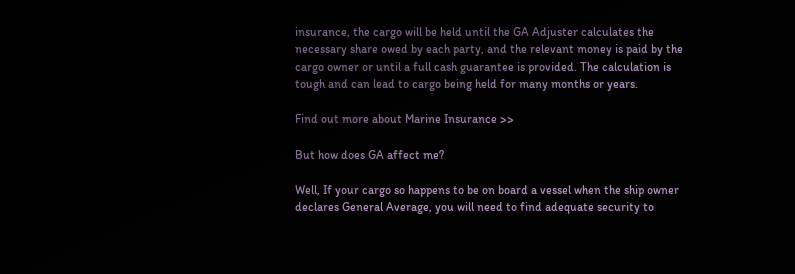insurance, the cargo will be held until the GA Adjuster calculates the necessary share owed by each party, and the relevant money is paid by the cargo owner or until a full cash guarantee is provided. The calculation is tough and can lead to cargo being held for many months or years.

Find out more about Marine Insurance >>

But how does GA affect me?

Well, If your cargo so happens to be on board a vessel when the ship owner declares General Average, you will need to find adequate security to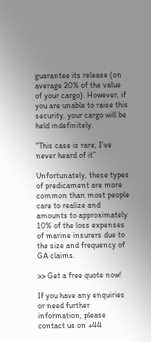guarantee its release (on average 20% of the value of your cargo). However, if you are unable to raise this security, your cargo will be held indefinitely.

“This case is rare, I’ve never heard of it”

Unfortunately, these types of predicament are more common than most people care to realize and amounts to approximately 10% of the loss expenses of marine insurers due to the size and frequency of GA claims.

>> Get a free quote now!

If you have any enquiries or need further information, please contact us on +44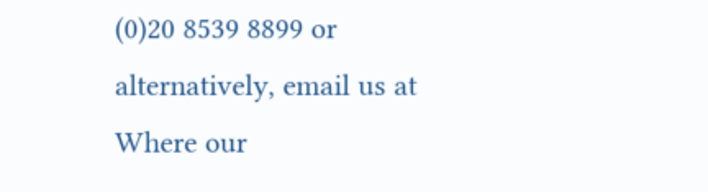(0)20 8539 8899 or alternatively, email us at Where our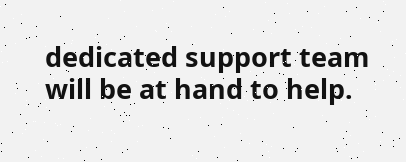dedicated support team will be at hand to help.